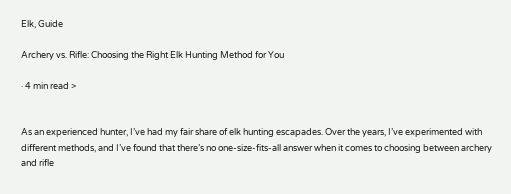Elk, Guide

Archery vs. Rifle: Choosing the Right Elk Hunting Method for You

· 4 min read >


As an experienced hunter, I’ve had my fair share of elk hunting escapades. Over the years, I’ve experimented with different methods, and I’ve found that there’s no one-size-fits-all answer when it comes to choosing between archery and rifle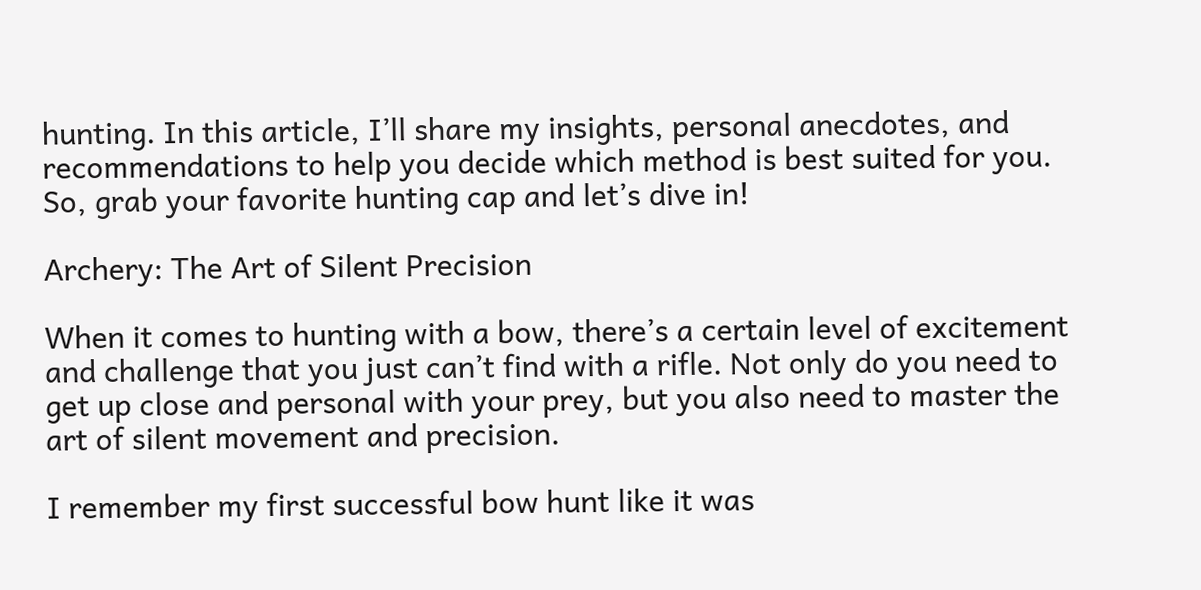hunting. In this article, I’ll share my insights, personal anecdotes, and recommendations to help you decide which method is best suited for you. So, grab your favorite hunting cap and let’s dive in!

Archery: The Art of Silent Precision

When it comes to hunting with a bow, there’s a certain level of excitement and challenge that you just can’t find with a rifle. Not only do you need to get up close and personal with your prey, but you also need to master the art of silent movement and precision.

I remember my first successful bow hunt like it was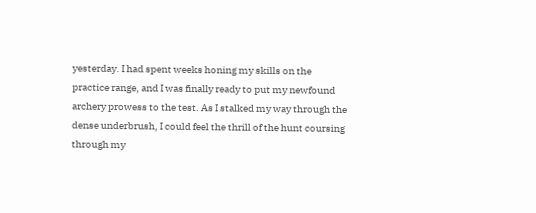yesterday. I had spent weeks honing my skills on the practice range, and I was finally ready to put my newfound archery prowess to the test. As I stalked my way through the dense underbrush, I could feel the thrill of the hunt coursing through my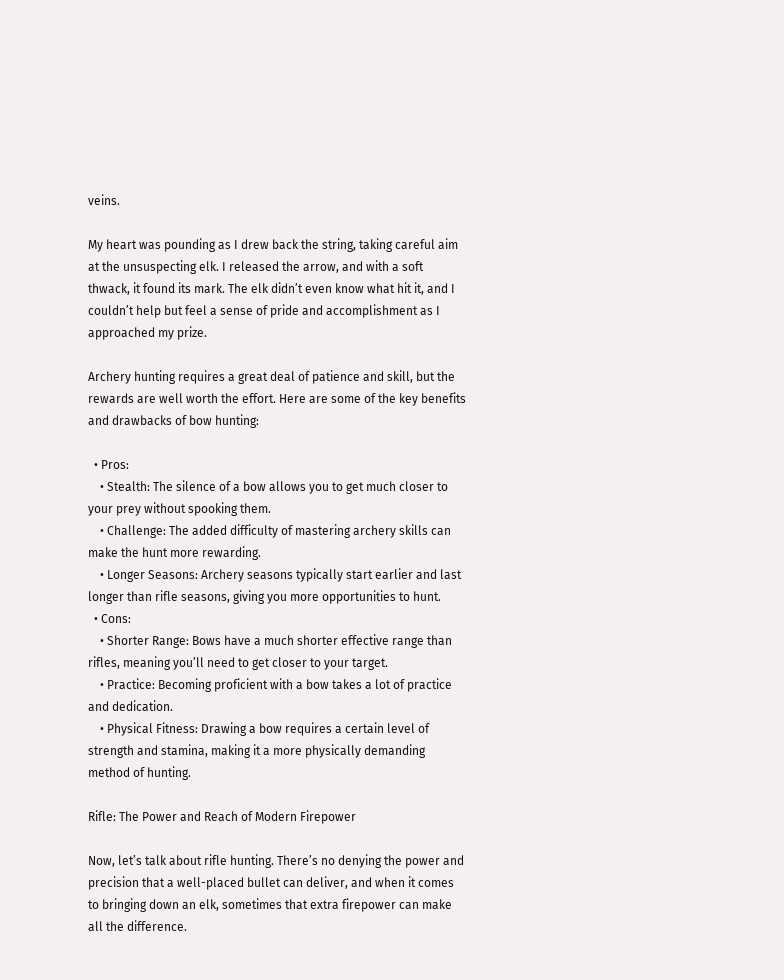veins.

My heart was pounding as I drew back the string, taking careful aim at the unsuspecting elk. I released the arrow, and with a soft thwack, it found its mark. The elk didn’t even know what hit it, and I couldn’t help but feel a sense of pride and accomplishment as I approached my prize.

Archery hunting requires a great deal of patience and skill, but the rewards are well worth the effort. Here are some of the key benefits and drawbacks of bow hunting:

  • Pros:
    • Stealth: The silence of a bow allows you to get much closer to your prey without spooking them.
    • Challenge: The added difficulty of mastering archery skills can make the hunt more rewarding.
    • Longer Seasons: Archery seasons typically start earlier and last longer than rifle seasons, giving you more opportunities to hunt.
  • Cons:
    • Shorter Range: Bows have a much shorter effective range than rifles, meaning you’ll need to get closer to your target.
    • Practice: Becoming proficient with a bow takes a lot of practice and dedication.
    • Physical Fitness: Drawing a bow requires a certain level of strength and stamina, making it a more physically demanding method of hunting.

Rifle: The Power and Reach of Modern Firepower

Now, let’s talk about rifle hunting. There’s no denying the power and precision that a well-placed bullet can deliver, and when it comes to bringing down an elk, sometimes that extra firepower can make all the difference.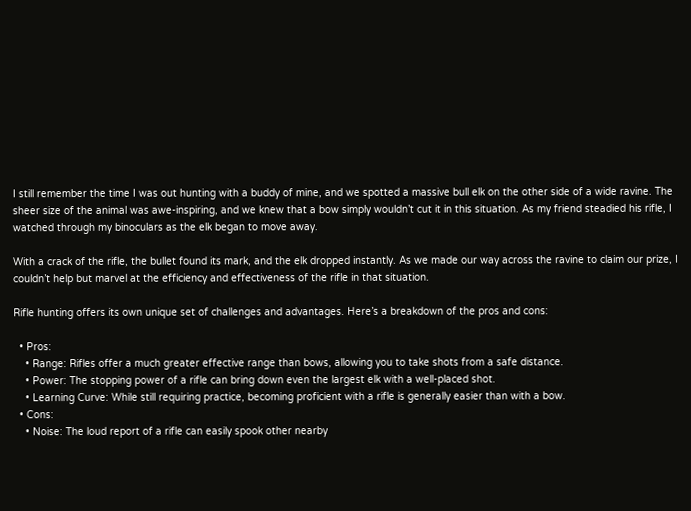I still remember the time I was out hunting with a buddy of mine, and we spotted a massive bull elk on the other side of a wide ravine. The sheer size of the animal was awe-inspiring, and we knew that a bow simply wouldn’t cut it in this situation. As my friend steadied his rifle, I watched through my binoculars as the elk began to move away.

With a crack of the rifle, the bullet found its mark, and the elk dropped instantly. As we made our way across the ravine to claim our prize, I couldn’t help but marvel at the efficiency and effectiveness of the rifle in that situation.

Rifle hunting offers its own unique set of challenges and advantages. Here’s a breakdown of the pros and cons:

  • Pros:
    • Range: Rifles offer a much greater effective range than bows, allowing you to take shots from a safe distance.
    • Power: The stopping power of a rifle can bring down even the largest elk with a well-placed shot.
    • Learning Curve: While still requiring practice, becoming proficient with a rifle is generally easier than with a bow.
  • Cons:
    • Noise: The loud report of a rifle can easily spook other nearby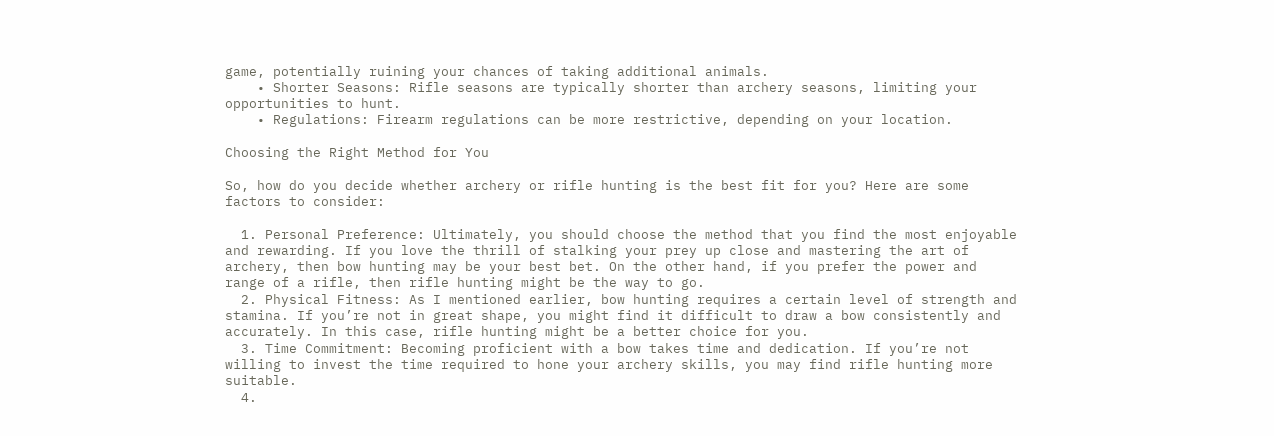game, potentially ruining your chances of taking additional animals.
    • Shorter Seasons: Rifle seasons are typically shorter than archery seasons, limiting your opportunities to hunt.
    • Regulations: Firearm regulations can be more restrictive, depending on your location.

Choosing the Right Method for You

So, how do you decide whether archery or rifle hunting is the best fit for you? Here are some factors to consider:

  1. Personal Preference: Ultimately, you should choose the method that you find the most enjoyable and rewarding. If you love the thrill of stalking your prey up close and mastering the art of archery, then bow hunting may be your best bet. On the other hand, if you prefer the power and range of a rifle, then rifle hunting might be the way to go.
  2. Physical Fitness: As I mentioned earlier, bow hunting requires a certain level of strength and stamina. If you’re not in great shape, you might find it difficult to draw a bow consistently and accurately. In this case, rifle hunting might be a better choice for you.
  3. Time Commitment: Becoming proficient with a bow takes time and dedication. If you’re not willing to invest the time required to hone your archery skills, you may find rifle hunting more suitable.
  4.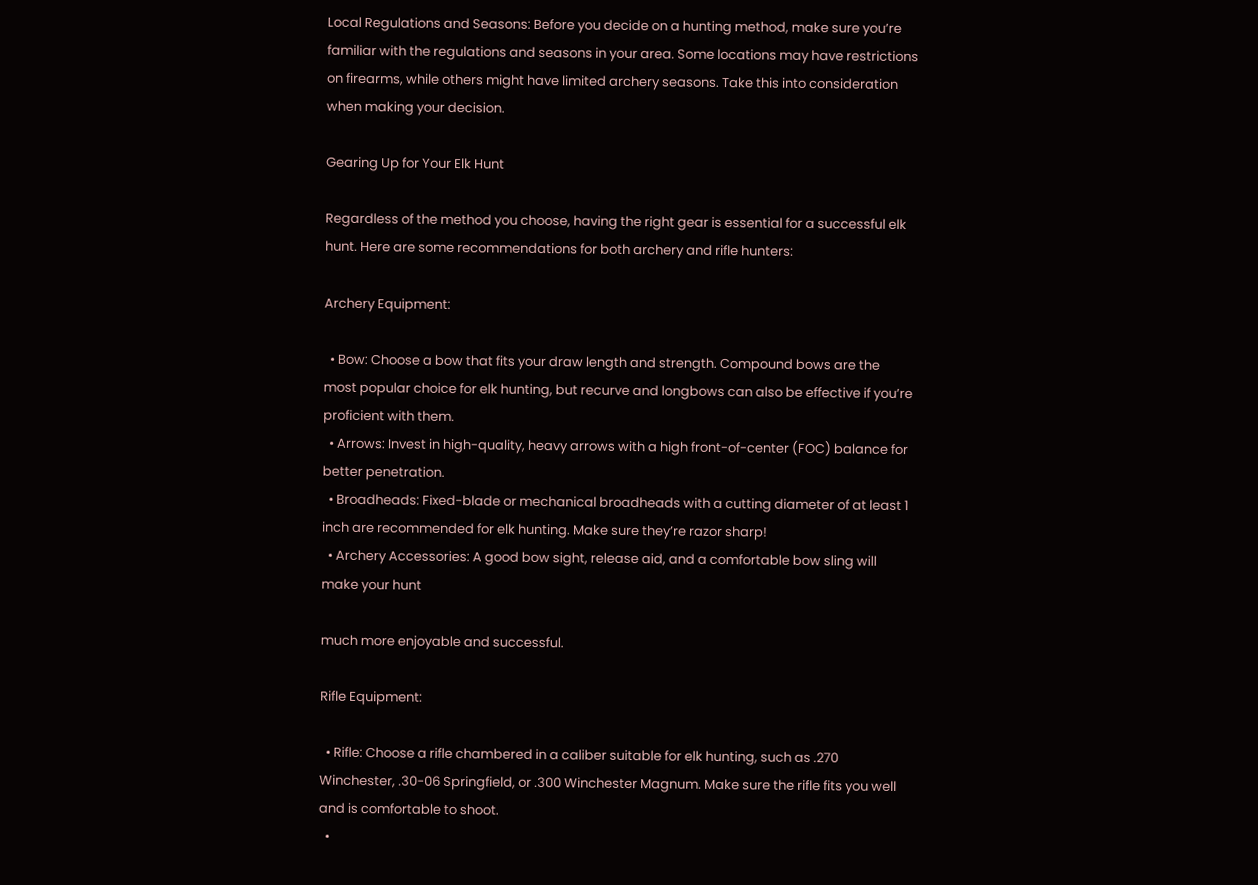Local Regulations and Seasons: Before you decide on a hunting method, make sure you’re familiar with the regulations and seasons in your area. Some locations may have restrictions on firearms, while others might have limited archery seasons. Take this into consideration when making your decision.

Gearing Up for Your Elk Hunt

Regardless of the method you choose, having the right gear is essential for a successful elk hunt. Here are some recommendations for both archery and rifle hunters:

Archery Equipment:

  • Bow: Choose a bow that fits your draw length and strength. Compound bows are the most popular choice for elk hunting, but recurve and longbows can also be effective if you’re proficient with them.
  • Arrows: Invest in high-quality, heavy arrows with a high front-of-center (FOC) balance for better penetration.
  • Broadheads: Fixed-blade or mechanical broadheads with a cutting diameter of at least 1 inch are recommended for elk hunting. Make sure they’re razor sharp!
  • Archery Accessories: A good bow sight, release aid, and a comfortable bow sling will make your hunt

much more enjoyable and successful.

Rifle Equipment:

  • Rifle: Choose a rifle chambered in a caliber suitable for elk hunting, such as .270 Winchester, .30-06 Springfield, or .300 Winchester Magnum. Make sure the rifle fits you well and is comfortable to shoot.
  •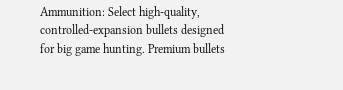Ammunition: Select high-quality, controlled-expansion bullets designed for big game hunting. Premium bullets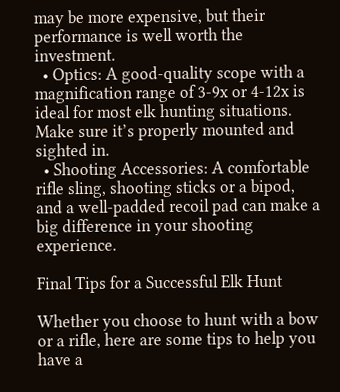may be more expensive, but their performance is well worth the investment.
  • Optics: A good-quality scope with a magnification range of 3-9x or 4-12x is ideal for most elk hunting situations. Make sure it’s properly mounted and sighted in.
  • Shooting Accessories: A comfortable rifle sling, shooting sticks or a bipod, and a well-padded recoil pad can make a big difference in your shooting experience.

Final Tips for a Successful Elk Hunt

Whether you choose to hunt with a bow or a rifle, here are some tips to help you have a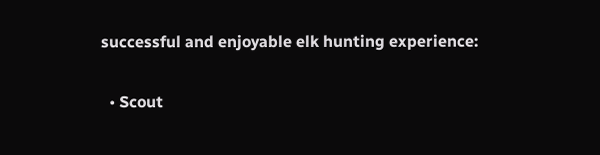successful and enjoyable elk hunting experience:

  • Scout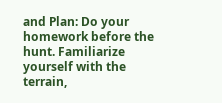and Plan: Do your homework before the hunt. Familiarize yourself with the terrain,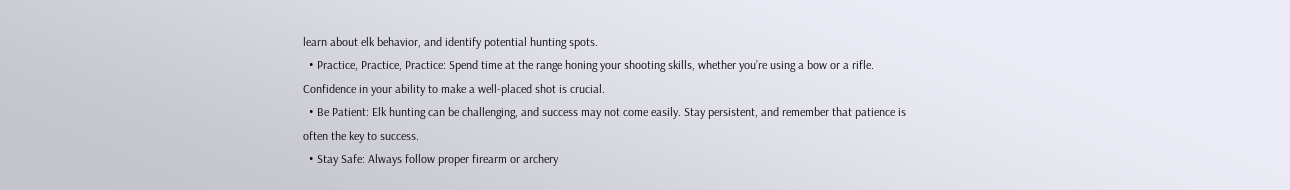learn about elk behavior, and identify potential hunting spots.
  • Practice, Practice, Practice: Spend time at the range honing your shooting skills, whether you’re using a bow or a rifle. Confidence in your ability to make a well-placed shot is crucial.
  • Be Patient: Elk hunting can be challenging, and success may not come easily. Stay persistent, and remember that patience is often the key to success.
  • Stay Safe: Always follow proper firearm or archery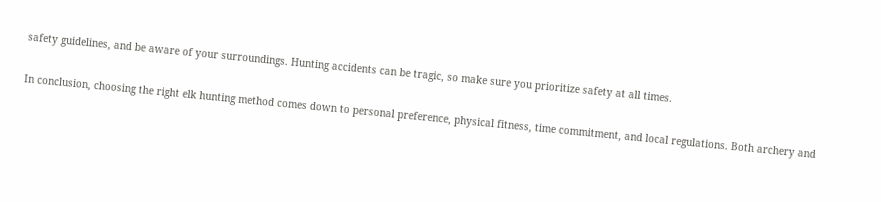safety guidelines, and be aware of your surroundings. Hunting accidents can be tragic, so make sure you prioritize safety at all times.

In conclusion, choosing the right elk hunting method comes down to personal preference, physical fitness, time commitment, and local regulations. Both archery and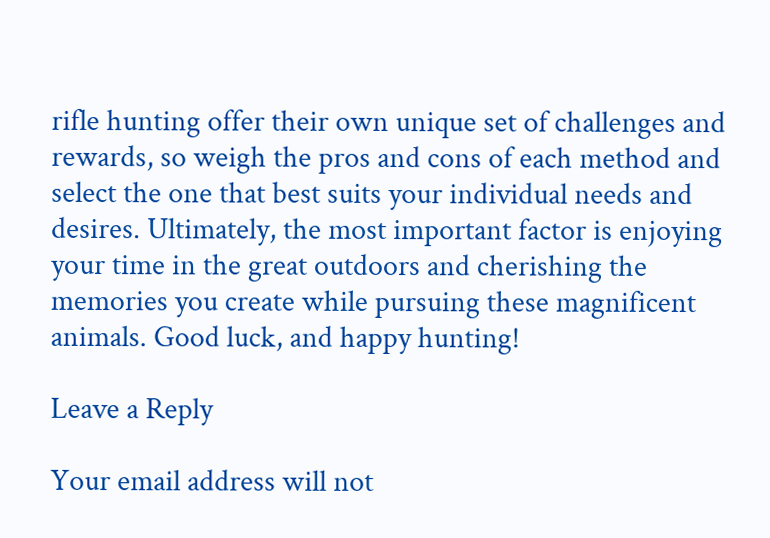rifle hunting offer their own unique set of challenges and rewards, so weigh the pros and cons of each method and select the one that best suits your individual needs and desires. Ultimately, the most important factor is enjoying your time in the great outdoors and cherishing the memories you create while pursuing these magnificent animals. Good luck, and happy hunting!

Leave a Reply

Your email address will not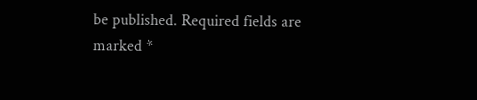be published. Required fields are marked *